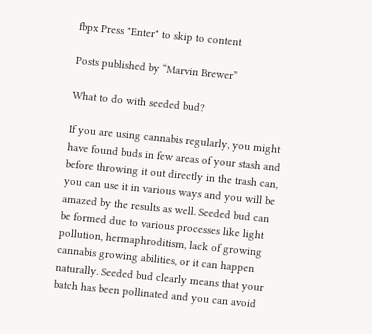fbpx Press "Enter" to skip to content

Posts published by “Marvin Brewer”

What to do with seeded bud?

If you are using cannabis regularly, you might have found buds in few areas of your stash and before throwing it out directly in the trash can, you can use it in various ways and you will be amazed by the results as well. Seeded bud can be formed due to various processes like light pollution, hermaphroditism, lack of growing cannabis growing abilities, or it can happen naturally. Seeded bud clearly means that your batch has been pollinated and you can avoid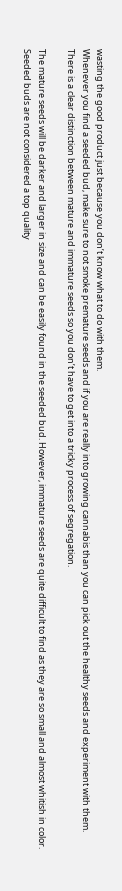wasting the good product just because you don’t know what to do with them.
Whenever you find a seeded bud, make sure to not smoke premature seeds and if you are really into growing cannabis than you can pick out the healthy seeds and experiment with them. There is a clear distinction between mature and immature seeds so you don’t have to get into a tricky process of segregation.

The mature seeds will be darker and larger in size and can be easily found in the seeded bud. However, immature seeds are quite difficult to find as they are so small and almost whitish in color. Seeded buds are not considered a top quality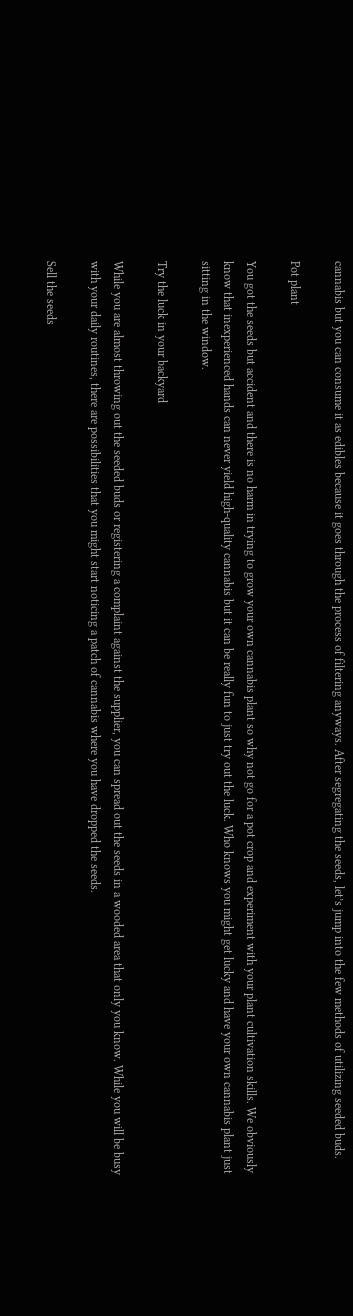cannabis but you can consume it as edibles because it goes through the process of filtering anyways. After segregating the seeds, let’s jump into the few methods of utilizing seeded buds.

Pot plant

You got the seeds but accident and there is no harm in trying to grow your own cannabis plant so why not go for a pot crop and experiment with your plant cultivation skills. We obviously know that inexperienced hands can never yield high-quality cannabis but it can be really fun to just try out the luck. Who knows you might get lucky and have your own cannabis plant just sitting in the window.

Try the luck in your backyard

While you are almost throwing out the seeded buds or registering a complaint against the supplier, you can spread out the seeds in a wooded area that only you know. While you will be busy with your daily routines, there are possibilities that you might start noticing a patch of cannabis where you have dropped the seeds.

Sell the seeds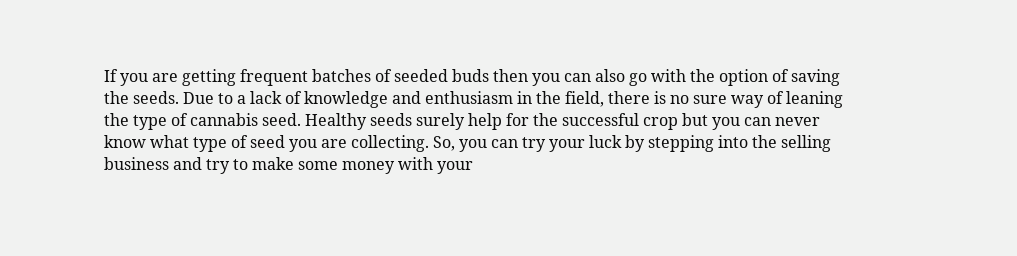If you are getting frequent batches of seeded buds then you can also go with the option of saving the seeds. Due to a lack of knowledge and enthusiasm in the field, there is no sure way of leaning the type of cannabis seed. Healthy seeds surely help for the successful crop but you can never know what type of seed you are collecting. So, you can try your luck by stepping into the selling business and try to make some money with your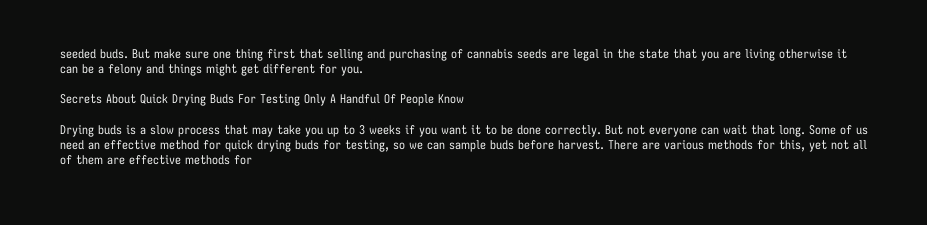seeded buds. But make sure one thing first that selling and purchasing of cannabis seeds are legal in the state that you are living otherwise it can be a felony and things might get different for you.

Secrets About Quick Drying Buds For Testing Only A Handful Of People Know

Drying buds is a slow process that may take you up to 3 weeks if you want it to be done correctly. But not everyone can wait that long. Some of us need an effective method for quick drying buds for testing, so we can sample buds before harvest. There are various methods for this, yet not all of them are effective methods for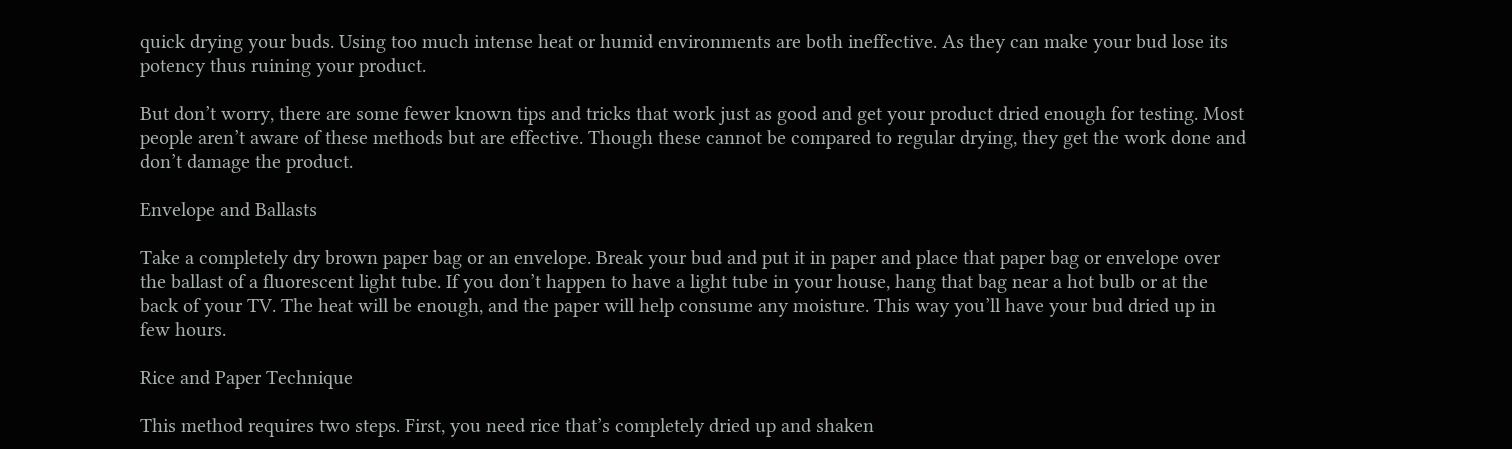quick drying your buds. Using too much intense heat or humid environments are both ineffective. As they can make your bud lose its potency thus ruining your product.

But don’t worry, there are some fewer known tips and tricks that work just as good and get your product dried enough for testing. Most people aren’t aware of these methods but are effective. Though these cannot be compared to regular drying, they get the work done and don’t damage the product.

Envelope and Ballasts

Take a completely dry brown paper bag or an envelope. Break your bud and put it in paper and place that paper bag or envelope over the ballast of a fluorescent light tube. If you don’t happen to have a light tube in your house, hang that bag near a hot bulb or at the back of your TV. The heat will be enough, and the paper will help consume any moisture. This way you’ll have your bud dried up in few hours.

Rice and Paper Technique

This method requires two steps. First, you need rice that’s completely dried up and shaken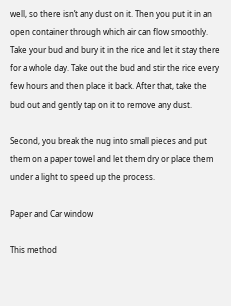well, so there isn’t any dust on it. Then you put it in an open container through which air can flow smoothly. Take your bud and bury it in the rice and let it stay there for a whole day. Take out the bud and stir the rice every few hours and then place it back. After that, take the bud out and gently tap on it to remove any dust.

Second, you break the nug into small pieces and put them on a paper towel and let them dry or place them under a light to speed up the process.

Paper and Car window

This method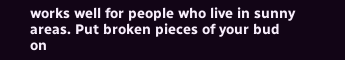works well for people who live in sunny areas. Put broken pieces of your bud on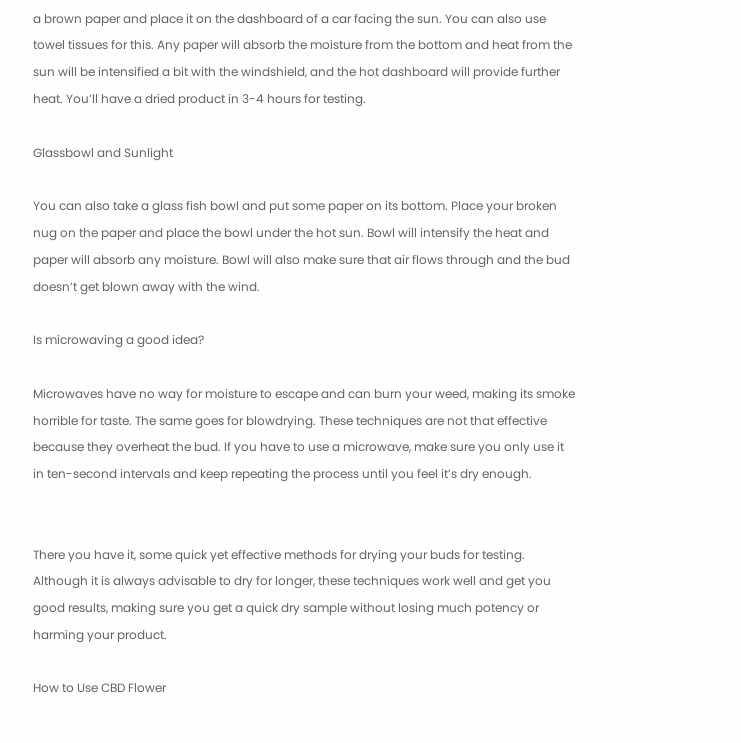a brown paper and place it on the dashboard of a car facing the sun. You can also use towel tissues for this. Any paper will absorb the moisture from the bottom and heat from the sun will be intensified a bit with the windshield, and the hot dashboard will provide further heat. You’ll have a dried product in 3-4 hours for testing.

Glassbowl and Sunlight

You can also take a glass fish bowl and put some paper on its bottom. Place your broken nug on the paper and place the bowl under the hot sun. Bowl will intensify the heat and paper will absorb any moisture. Bowl will also make sure that air flows through and the bud doesn’t get blown away with the wind.

Is microwaving a good idea?

Microwaves have no way for moisture to escape and can burn your weed, making its smoke horrible for taste. The same goes for blowdrying. These techniques are not that effective because they overheat the bud. If you have to use a microwave, make sure you only use it in ten-second intervals and keep repeating the process until you feel it’s dry enough.


There you have it, some quick yet effective methods for drying your buds for testing. Although it is always advisable to dry for longer, these techniques work well and get you good results, making sure you get a quick dry sample without losing much potency or harming your product.

How to Use CBD Flower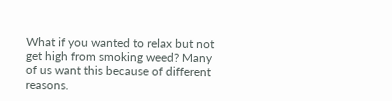What if you wanted to relax but not get high from smoking weed? Many of us want this because of different reasons.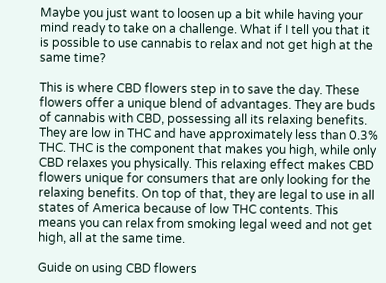Maybe you just want to loosen up a bit while having your mind ready to take on a challenge. What if I tell you that it is possible to use cannabis to relax and not get high at the same time?

This is where CBD flowers step in to save the day. These flowers offer a unique blend of advantages. They are buds of cannabis with CBD, possessing all its relaxing benefits. They are low in THC and have approximately less than 0.3% THC. THC is the component that makes you high, while only CBD relaxes you physically. This relaxing effect makes CBD flowers unique for consumers that are only looking for the relaxing benefits. On top of that, they are legal to use in all states of America because of low THC contents. This means you can relax from smoking legal weed and not get high, all at the same time.

Guide on using CBD flowers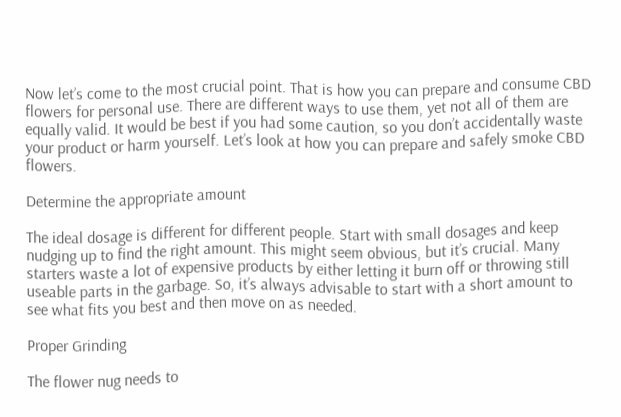Now let’s come to the most crucial point. That is how you can prepare and consume CBD flowers for personal use. There are different ways to use them, yet not all of them are equally valid. It would be best if you had some caution, so you don’t accidentally waste your product or harm yourself. Let’s look at how you can prepare and safely smoke CBD flowers.

Determine the appropriate amount

The ideal dosage is different for different people. Start with small dosages and keep nudging up to find the right amount. This might seem obvious, but it’s crucial. Many starters waste a lot of expensive products by either letting it burn off or throwing still useable parts in the garbage. So, it’s always advisable to start with a short amount to see what fits you best and then move on as needed.

Proper Grinding

The flower nug needs to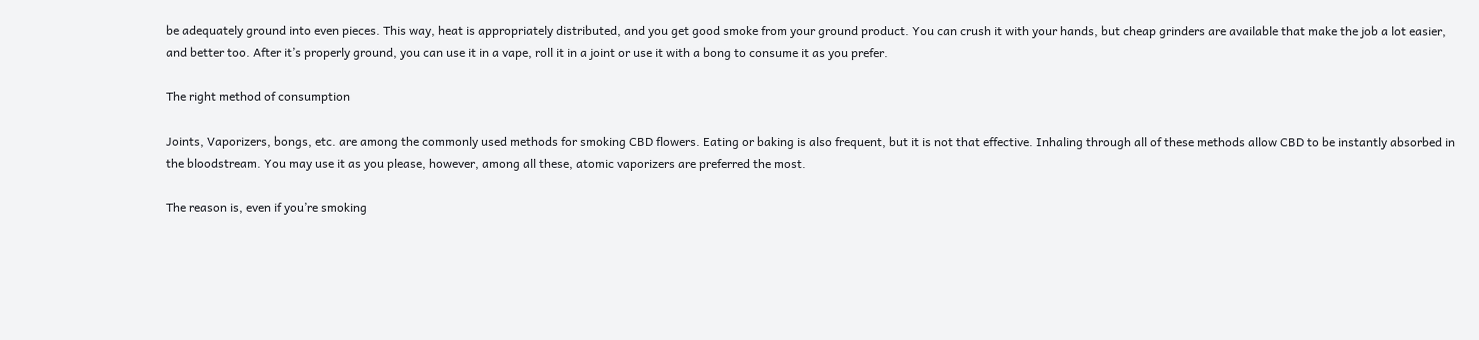be adequately ground into even pieces. This way, heat is appropriately distributed, and you get good smoke from your ground product. You can crush it with your hands, but cheap grinders are available that make the job a lot easier, and better too. After it’s properly ground, you can use it in a vape, roll it in a joint or use it with a bong to consume it as you prefer.

The right method of consumption

Joints, Vaporizers, bongs, etc. are among the commonly used methods for smoking CBD flowers. Eating or baking is also frequent, but it is not that effective. Inhaling through all of these methods allow CBD to be instantly absorbed in the bloodstream. You may use it as you please, however, among all these, atomic vaporizers are preferred the most.

The reason is, even if you’re smoking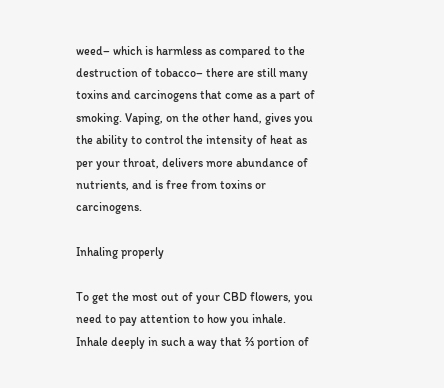weed– which is harmless as compared to the destruction of tobacco– there are still many toxins and carcinogens that come as a part of smoking. Vaping, on the other hand, gives you the ability to control the intensity of heat as per your throat, delivers more abundance of nutrients, and is free from toxins or carcinogens.

Inhaling properly

To get the most out of your CBD flowers, you need to pay attention to how you inhale. Inhale deeply in such a way that ⅔ portion of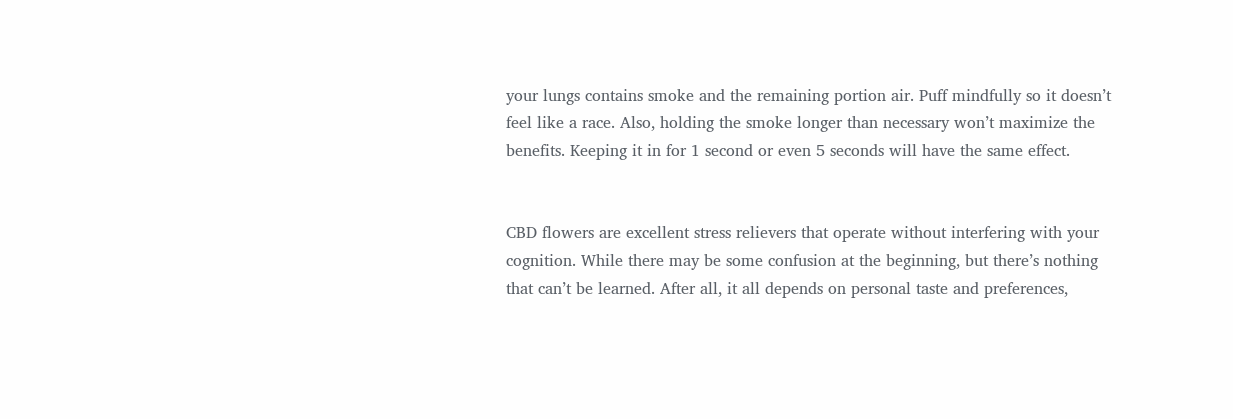your lungs contains smoke and the remaining portion air. Puff mindfully so it doesn’t feel like a race. Also, holding the smoke longer than necessary won’t maximize the benefits. Keeping it in for 1 second or even 5 seconds will have the same effect.


CBD flowers are excellent stress relievers that operate without interfering with your cognition. While there may be some confusion at the beginning, but there’s nothing that can’t be learned. After all, it all depends on personal taste and preferences,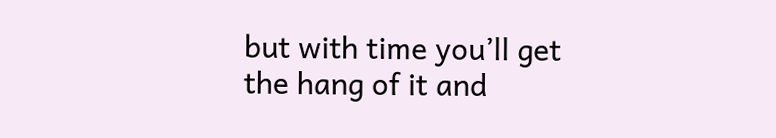but with time you’ll get the hang of it and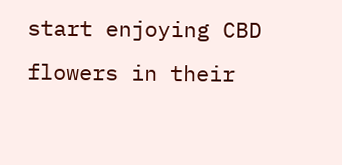start enjoying CBD flowers in their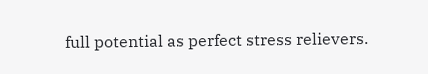full potential as perfect stress relievers.